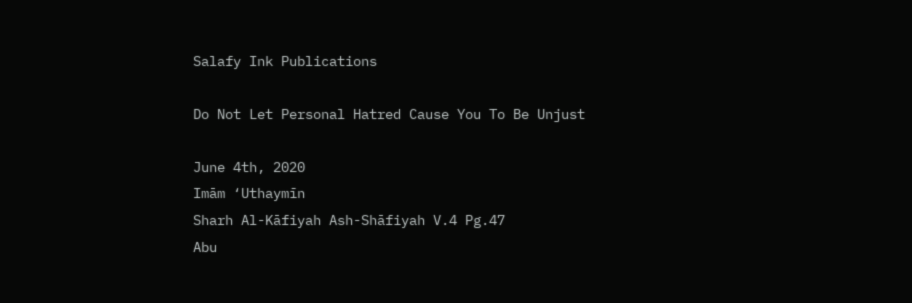Salafy Ink Publications

Do Not Let Personal Hatred Cause You To Be Unjust

June 4th, 2020
Imām ‘Uthaymīn
Sharh Al-Kāfiyah Ash-Shāfiyah V.4 Pg.47
Abu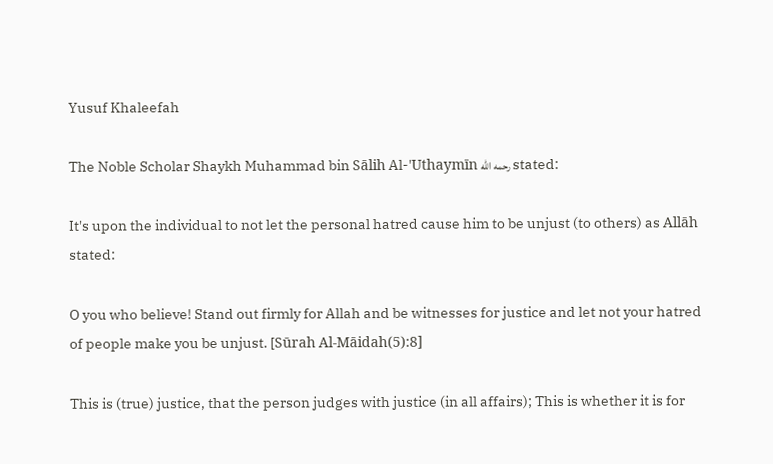Yusuf Khaleefah

The Noble Scholar Shaykh Muhammad bin Sālih Al-'Uthaymīn رحمه الله stated:

It's upon the individual to not let the personal hatred cause him to be unjust (to others) as Allāh stated:

O you who believe! Stand out firmly for Allah and be witnesses for justice and let not your hatred of people make you be unjust. [Sūrah Al-Māidah(5):8]

This is (true) justice, that the person judges with justice (in all affairs); This is whether it is for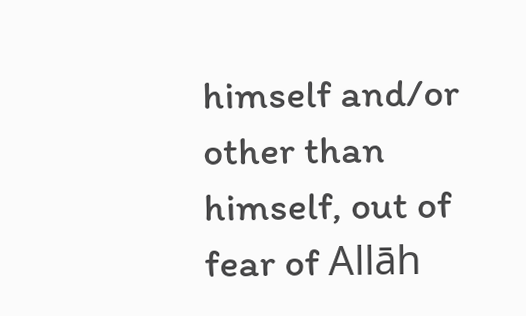himself and/or other than himself, out of fear of Allāh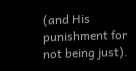(and His punishment for not being just).